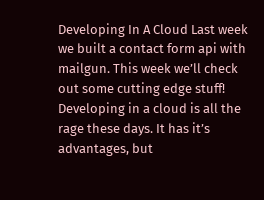Developing In A Cloud Last week we built a contact form api with mailgun. This week we’ll check out some cutting edge stuff! Developing in a cloud is all the rage these days. It has it’s advantages, but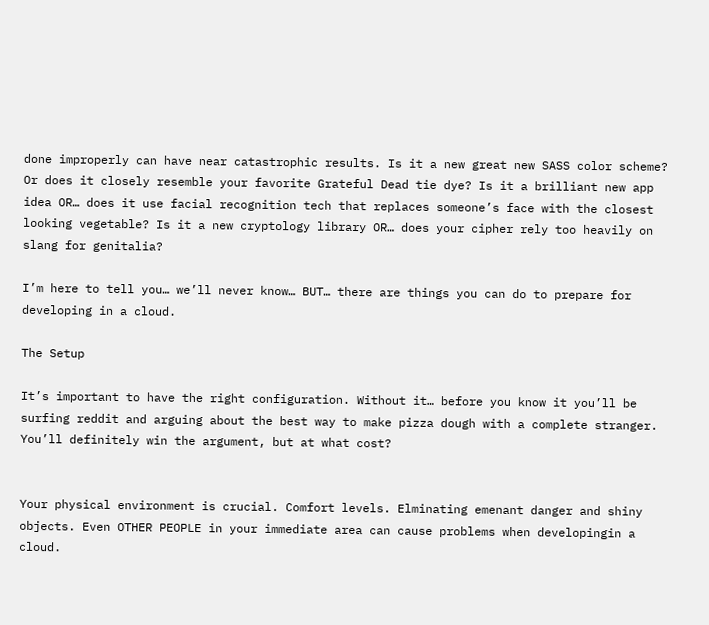done improperly can have near catastrophic results. Is it a new great new SASS color scheme? Or does it closely resemble your favorite Grateful Dead tie dye? Is it a brilliant new app idea OR… does it use facial recognition tech that replaces someone’s face with the closest looking vegetable? Is it a new cryptology library OR… does your cipher rely too heavily on slang for genitalia?

I’m here to tell you… we’ll never know… BUT… there are things you can do to prepare for developing in a cloud.

The Setup

It’s important to have the right configuration. Without it… before you know it you’ll be surfing reddit and arguing about the best way to make pizza dough with a complete stranger. You’ll definitely win the argument, but at what cost?


Your physical environment is crucial. Comfort levels. Elminating emenant danger and shiny objects. Even OTHER PEOPLE in your immediate area can cause problems when developingin a cloud.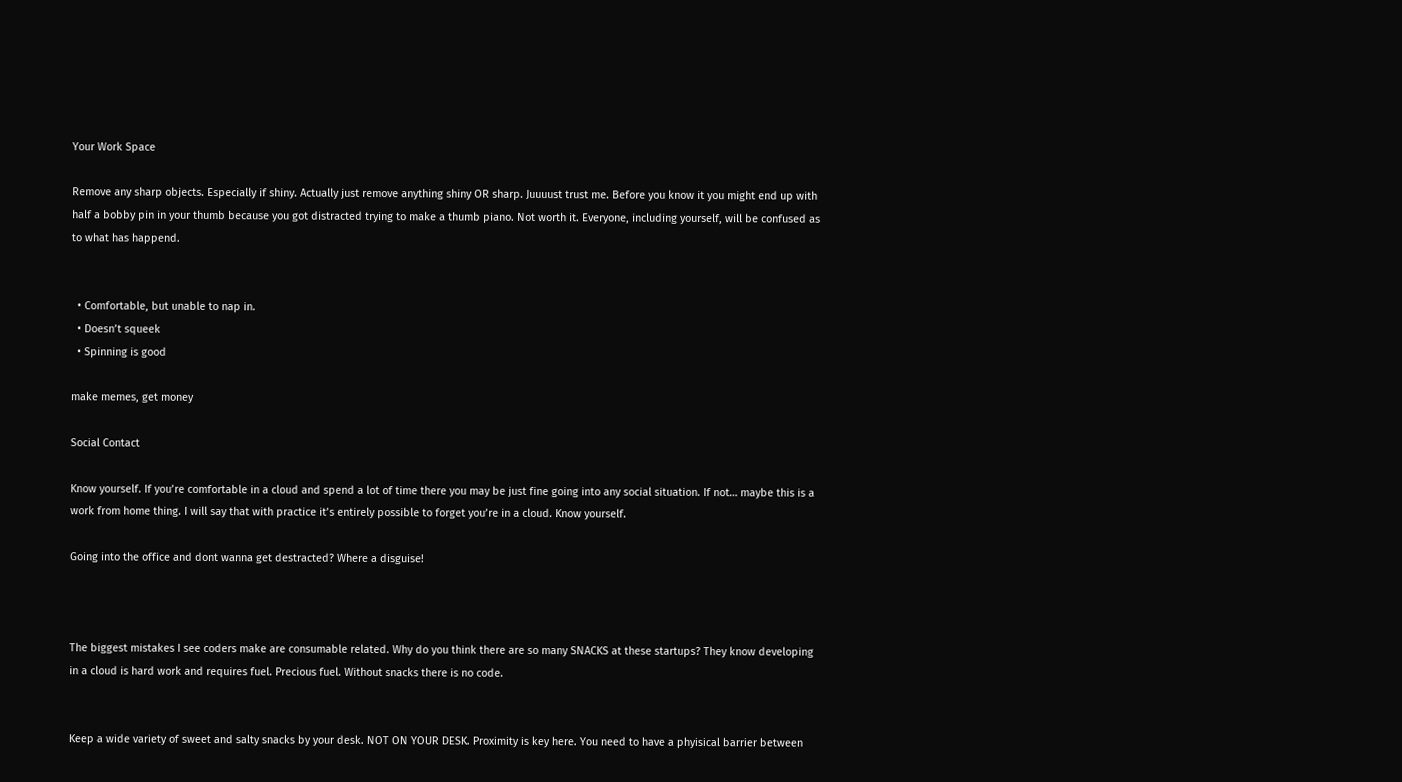Your Work Space

Remove any sharp objects. Especially if shiny. Actually just remove anything shiny OR sharp. Juuuust trust me. Before you know it you might end up with half a bobby pin in your thumb because you got distracted trying to make a thumb piano. Not worth it. Everyone, including yourself, will be confused as to what has happend.


  • Comfortable, but unable to nap in.
  • Doesn’t squeek
  • Spinning is good

make memes, get money

Social Contact

Know yourself. If you’re comfortable in a cloud and spend a lot of time there you may be just fine going into any social situation. If not… maybe this is a work from home thing. I will say that with practice it’s entirely possible to forget you’re in a cloud. Know yourself.

Going into the office and dont wanna get destracted? Where a disguise!



The biggest mistakes I see coders make are consumable related. Why do you think there are so many SNACKS at these startups? They know developing in a cloud is hard work and requires fuel. Precious fuel. Without snacks there is no code.


Keep a wide variety of sweet and salty snacks by your desk. NOT ON YOUR DESK. Proximity is key here. You need to have a phyisical barrier between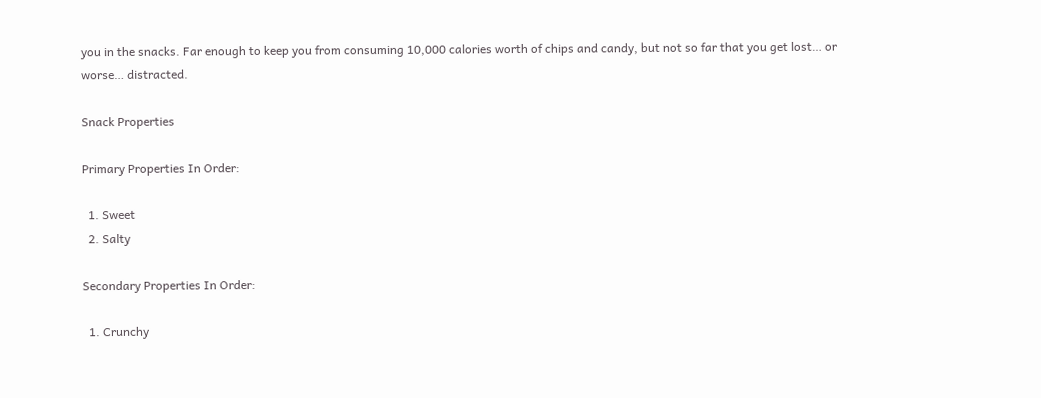you in the snacks. Far enough to keep you from consuming 10,000 calories worth of chips and candy, but not so far that you get lost… or worse… distracted.

Snack Properties

Primary Properties In Order:

  1. Sweet
  2. Salty

Secondary Properties In Order:

  1. Crunchy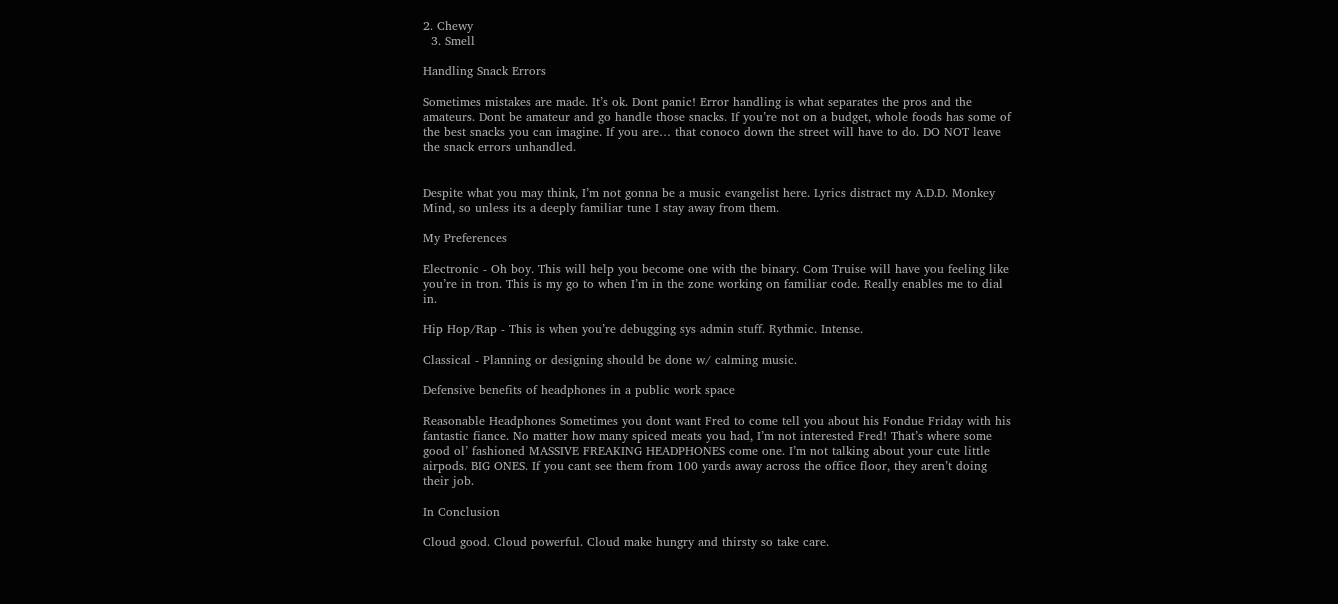2. Chewy
  3. Smell

Handling Snack Errors

Sometimes mistakes are made. It’s ok. Dont panic! Error handling is what separates the pros and the amateurs. Dont be amateur and go handle those snacks. If you’re not on a budget, whole foods has some of the best snacks you can imagine. If you are… that conoco down the street will have to do. DO NOT leave the snack errors unhandled.


Despite what you may think, I’m not gonna be a music evangelist here. Lyrics distract my A.D.D. Monkey Mind, so unless its a deeply familiar tune I stay away from them.

My Preferences

Electronic - Oh boy. This will help you become one with the binary. Com Truise will have you feeling like you’re in tron. This is my go to when I’m in the zone working on familiar code. Really enables me to dial in.

Hip Hop/Rap - This is when you’re debugging sys admin stuff. Rythmic. Intense.

Classical - Planning or designing should be done w/ calming music.

Defensive benefits of headphones in a public work space

Reasonable Headphones Sometimes you dont want Fred to come tell you about his Fondue Friday with his fantastic fiance. No matter how many spiced meats you had, I’m not interested Fred! That’s where some good ol’ fashioned MASSIVE FREAKING HEADPHONES come one. I’m not talking about your cute little airpods. BIG ONES. If you cant see them from 100 yards away across the office floor, they aren’t doing their job.

In Conclusion

Cloud good. Cloud powerful. Cloud make hungry and thirsty so take care.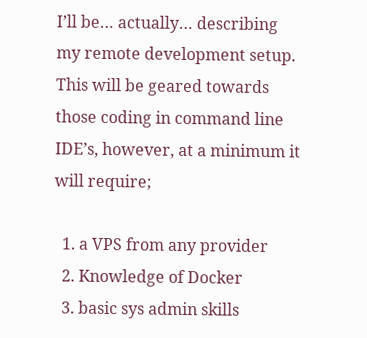I’ll be… actually… describing my remote development setup. This will be geared towards those coding in command line IDE’s, however, at a minimum it will require;

  1. a VPS from any provider
  2. Knowledge of Docker
  3. basic sys admin skills